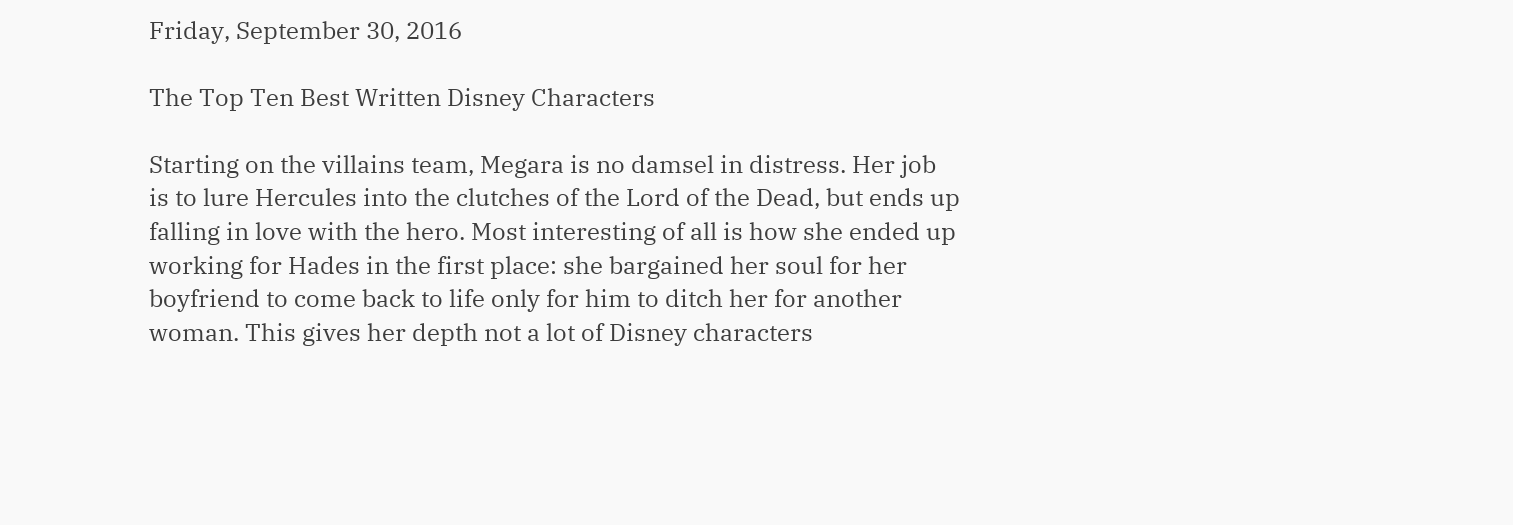Friday, September 30, 2016

The Top Ten Best Written Disney Characters

Starting on the villains team, Megara is no damsel in distress. Her job is to lure Hercules into the clutches of the Lord of the Dead, but ends up falling in love with the hero. Most interesting of all is how she ended up working for Hades in the first place: she bargained her soul for her boyfriend to come back to life only for him to ditch her for another woman. This gives her depth not a lot of Disney characters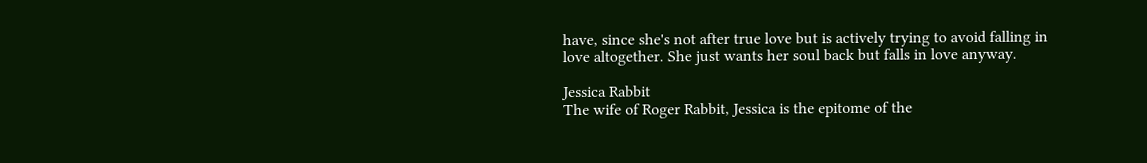have, since she's not after true love but is actively trying to avoid falling in love altogether. She just wants her soul back but falls in love anyway.

Jessica Rabbit
The wife of Roger Rabbit, Jessica is the epitome of the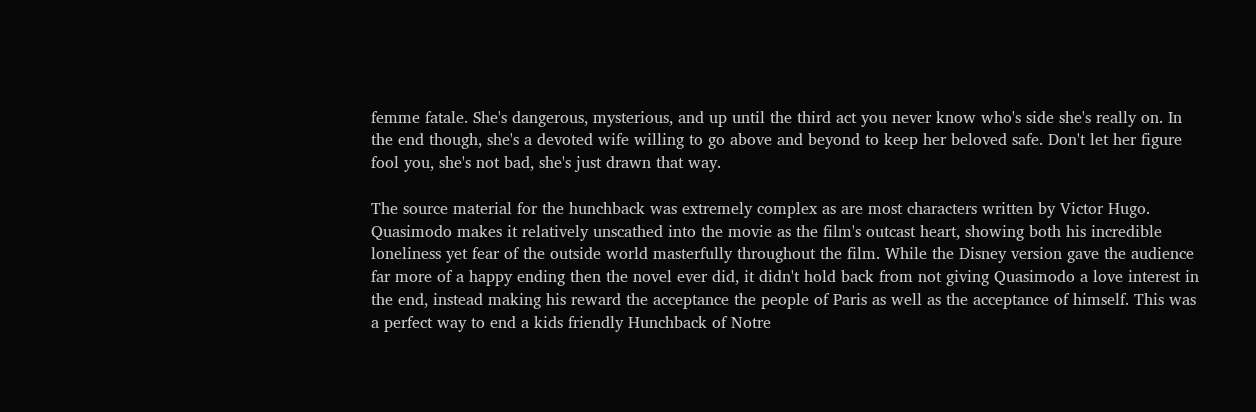femme fatale. She's dangerous, mysterious, and up until the third act you never know who's side she's really on. In the end though, she's a devoted wife willing to go above and beyond to keep her beloved safe. Don't let her figure fool you, she's not bad, she's just drawn that way.

The source material for the hunchback was extremely complex as are most characters written by Victor Hugo. Quasimodo makes it relatively unscathed into the movie as the film's outcast heart, showing both his incredible loneliness yet fear of the outside world masterfully throughout the film. While the Disney version gave the audience far more of a happy ending then the novel ever did, it didn't hold back from not giving Quasimodo a love interest in the end, instead making his reward the acceptance the people of Paris as well as the acceptance of himself. This was a perfect way to end a kids friendly Hunchback of Notre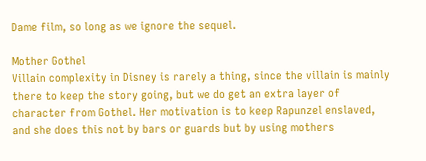Dame film, so long as we ignore the sequel.

Mother Gothel
Villain complexity in Disney is rarely a thing, since the villain is mainly there to keep the story going, but we do get an extra layer of character from Gothel. Her motivation is to keep Rapunzel enslaved, and she does this not by bars or guards but by using mothers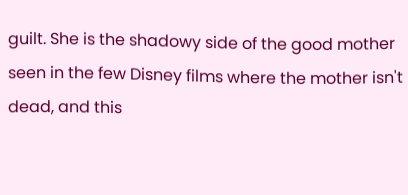guilt. She is the shadowy side of the good mother seen in the few Disney films where the mother isn't dead, and this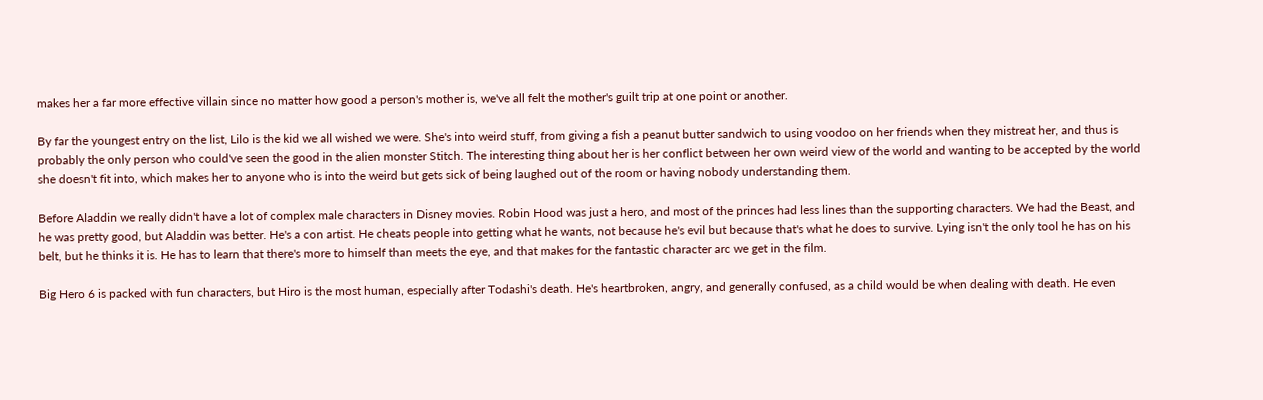makes her a far more effective villain since no matter how good a person's mother is, we've all felt the mother's guilt trip at one point or another.

By far the youngest entry on the list, Lilo is the kid we all wished we were. She's into weird stuff, from giving a fish a peanut butter sandwich to using voodoo on her friends when they mistreat her, and thus is probably the only person who could've seen the good in the alien monster Stitch. The interesting thing about her is her conflict between her own weird view of the world and wanting to be accepted by the world she doesn't fit into, which makes her to anyone who is into the weird but gets sick of being laughed out of the room or having nobody understanding them.

Before Aladdin we really didn't have a lot of complex male characters in Disney movies. Robin Hood was just a hero, and most of the princes had less lines than the supporting characters. We had the Beast, and he was pretty good, but Aladdin was better. He's a con artist. He cheats people into getting what he wants, not because he's evil but because that's what he does to survive. Lying isn't the only tool he has on his belt, but he thinks it is. He has to learn that there's more to himself than meets the eye, and that makes for the fantastic character arc we get in the film.

Big Hero 6 is packed with fun characters, but Hiro is the most human, especially after Todashi's death. He's heartbroken, angry, and generally confused, as a child would be when dealing with death. He even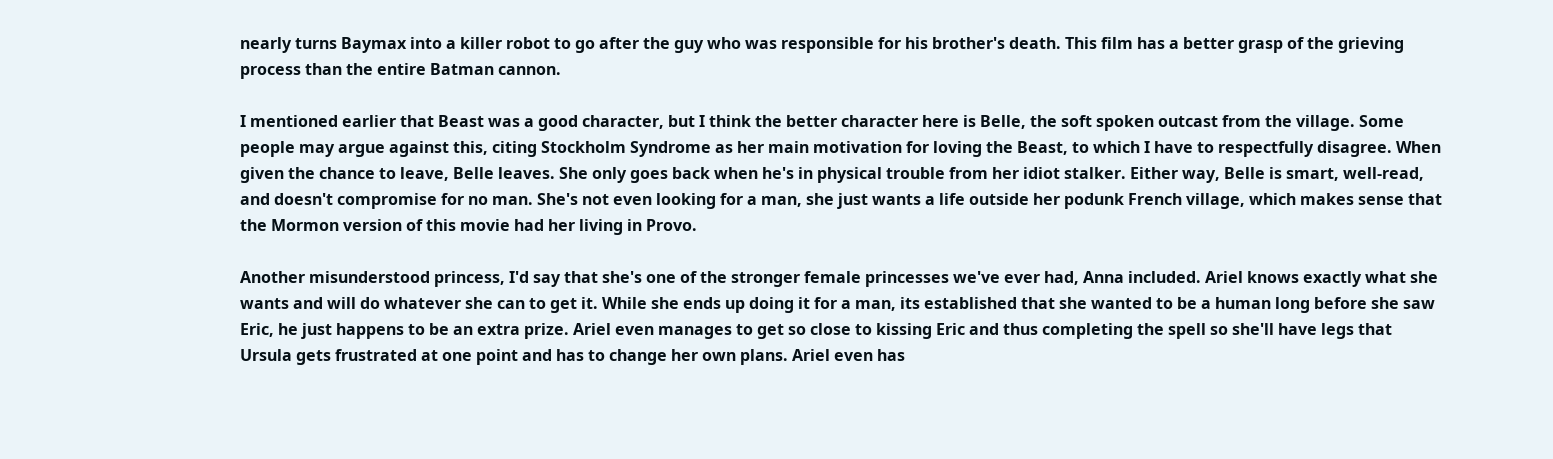nearly turns Baymax into a killer robot to go after the guy who was responsible for his brother's death. This film has a better grasp of the grieving process than the entire Batman cannon.

I mentioned earlier that Beast was a good character, but I think the better character here is Belle, the soft spoken outcast from the village. Some people may argue against this, citing Stockholm Syndrome as her main motivation for loving the Beast, to which I have to respectfully disagree. When given the chance to leave, Belle leaves. She only goes back when he's in physical trouble from her idiot stalker. Either way, Belle is smart, well-read, and doesn't compromise for no man. She's not even looking for a man, she just wants a life outside her podunk French village, which makes sense that the Mormon version of this movie had her living in Provo.

Another misunderstood princess, I'd say that she's one of the stronger female princesses we've ever had, Anna included. Ariel knows exactly what she wants and will do whatever she can to get it. While she ends up doing it for a man, its established that she wanted to be a human long before she saw Eric, he just happens to be an extra prize. Ariel even manages to get so close to kissing Eric and thus completing the spell so she'll have legs that Ursula gets frustrated at one point and has to change her own plans. Ariel even has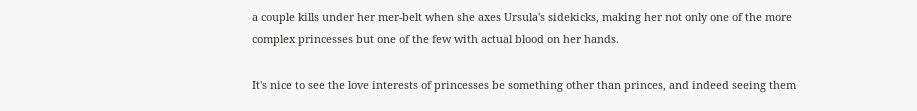a couple kills under her mer-belt when she axes Ursula's sidekicks, making her not only one of the more complex princesses but one of the few with actual blood on her hands.

It's nice to see the love interests of princesses be something other than princes, and indeed seeing them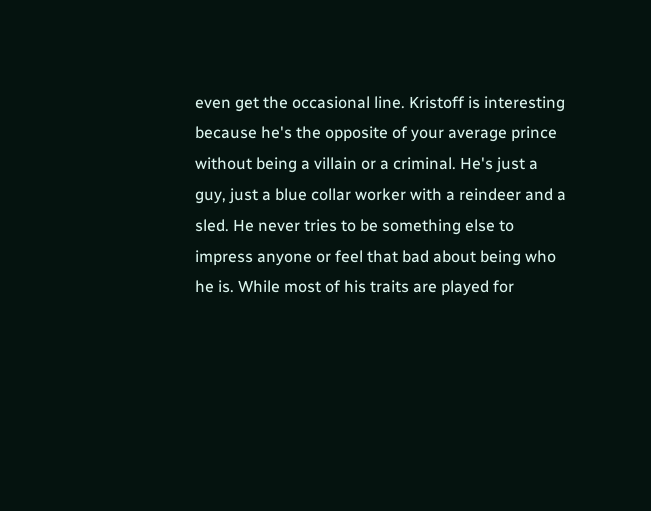even get the occasional line. Kristoff is interesting because he's the opposite of your average prince without being a villain or a criminal. He's just a guy, just a blue collar worker with a reindeer and a sled. He never tries to be something else to impress anyone or feel that bad about being who he is. While most of his traits are played for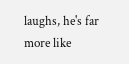laughs, he's far more like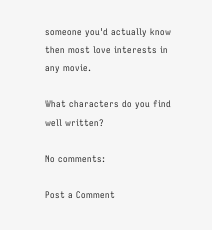someone you'd actually know then most love interests in any movie.

What characters do you find well written?

No comments:

Post a Comment